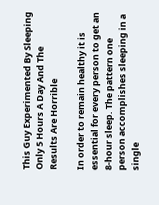This Guy Experimented By Sleeping Only 5 Hours A Day And The Results Are Horrible

In order to remain healthy it is essential for every person to get an 8-hour sleep. The pattern one person accomplishes sleeping in a single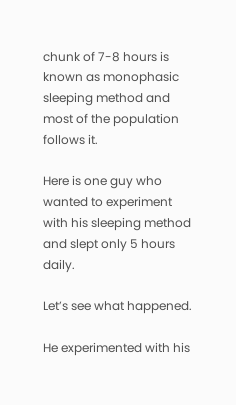chunk of 7-8 hours is known as monophasic sleeping method and most of the population follows it.

Here is one guy who wanted to experiment with his sleeping method and slept only 5 hours daily.

Let’s see what happened.

He experimented with his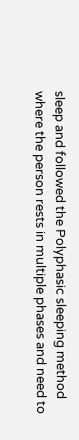sleep and followed the Polyphasic sleeping method where the person rests in multiple phases and need to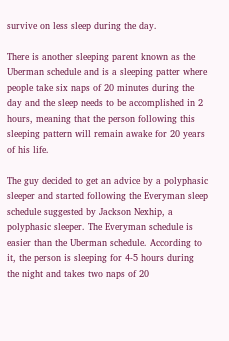survive on less sleep during the day.

There is another sleeping parent known as the Uberman schedule and is a sleeping patter where people take six naps of 20 minutes during the day and the sleep needs to be accomplished in 2 hours, meaning that the person following this sleeping pattern will remain awake for 20 years of his life.

The guy decided to get an advice by a polyphasic sleeper and started following the Everyman sleep schedule suggested by Jackson Nexhip, a polyphasic sleeper. The Everyman schedule is easier than the Uberman schedule. According to it, the person is sleeping for 4-5 hours during the night and takes two naps of 20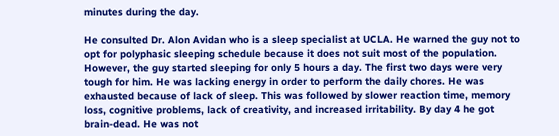minutes during the day.

He consulted Dr. Alon Avidan who is a sleep specialist at UCLA. He warned the guy not to opt for polyphasic sleeping schedule because it does not suit most of the population. However, the guy started sleeping for only 5 hours a day. The first two days were very tough for him. He was lacking energy in order to perform the daily chores. He was exhausted because of lack of sleep. This was followed by slower reaction time, memory loss, cognitive problems, lack of creativity, and increased irritability. By day 4 he got brain-dead. He was not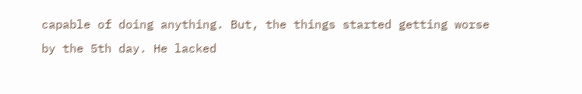capable of doing anything. But, the things started getting worse by the 5th day. He lacked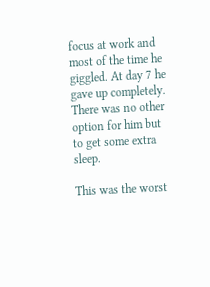focus at work and most of the time he giggled. At day 7 he gave up completely. There was no other option for him but to get some extra sleep.

This was the worst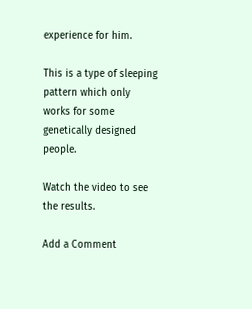experience for him.

This is a type of sleeping pattern which only works for some genetically designed people.

Watch the video to see the results.

Add a Comment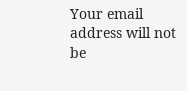Your email address will not be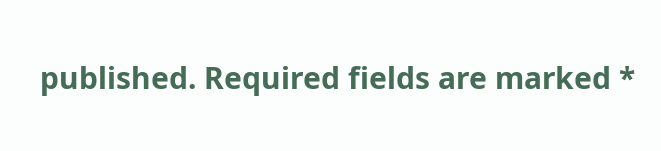published. Required fields are marked *